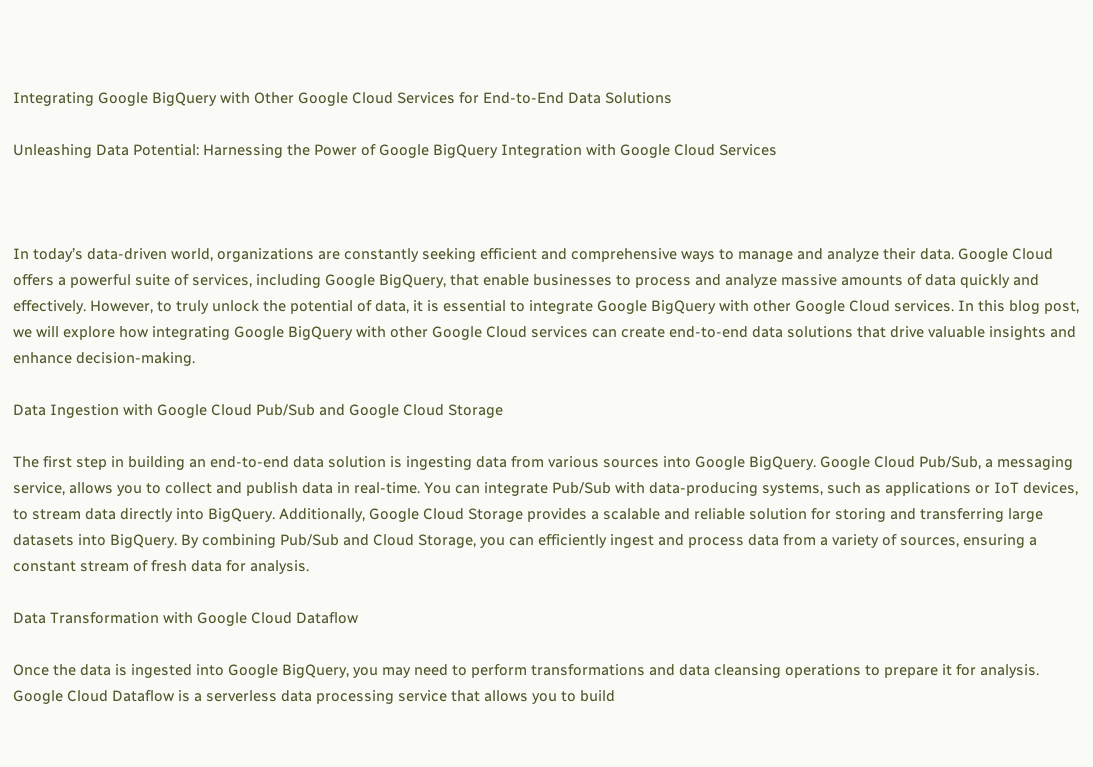Integrating Google BigQuery with Other Google Cloud Services for End-to-End Data Solutions

Unleashing Data Potential: Harnessing the Power of Google BigQuery Integration with Google Cloud Services



In today’s data-driven world, organizations are constantly seeking efficient and comprehensive ways to manage and analyze their data. Google Cloud offers a powerful suite of services, including Google BigQuery, that enable businesses to process and analyze massive amounts of data quickly and effectively. However, to truly unlock the potential of data, it is essential to integrate Google BigQuery with other Google Cloud services. In this blog post, we will explore how integrating Google BigQuery with other Google Cloud services can create end-to-end data solutions that drive valuable insights and enhance decision-making.

Data Ingestion with Google Cloud Pub/Sub and Google Cloud Storage

The first step in building an end-to-end data solution is ingesting data from various sources into Google BigQuery. Google Cloud Pub/Sub, a messaging service, allows you to collect and publish data in real-time. You can integrate Pub/Sub with data-producing systems, such as applications or IoT devices, to stream data directly into BigQuery. Additionally, Google Cloud Storage provides a scalable and reliable solution for storing and transferring large datasets into BigQuery. By combining Pub/Sub and Cloud Storage, you can efficiently ingest and process data from a variety of sources, ensuring a constant stream of fresh data for analysis.

Data Transformation with Google Cloud Dataflow

Once the data is ingested into Google BigQuery, you may need to perform transformations and data cleansing operations to prepare it for analysis. Google Cloud Dataflow is a serverless data processing service that allows you to build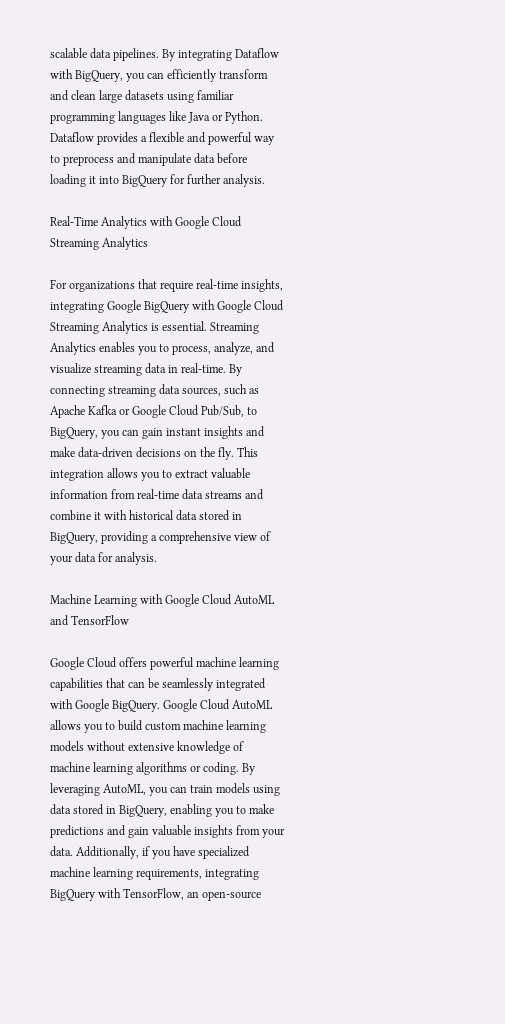scalable data pipelines. By integrating Dataflow with BigQuery, you can efficiently transform and clean large datasets using familiar programming languages like Java or Python. Dataflow provides a flexible and powerful way to preprocess and manipulate data before loading it into BigQuery for further analysis.

Real-Time Analytics with Google Cloud Streaming Analytics

For organizations that require real-time insights, integrating Google BigQuery with Google Cloud Streaming Analytics is essential. Streaming Analytics enables you to process, analyze, and visualize streaming data in real-time. By connecting streaming data sources, such as Apache Kafka or Google Cloud Pub/Sub, to BigQuery, you can gain instant insights and make data-driven decisions on the fly. This integration allows you to extract valuable information from real-time data streams and combine it with historical data stored in BigQuery, providing a comprehensive view of your data for analysis.

Machine Learning with Google Cloud AutoML and TensorFlow

Google Cloud offers powerful machine learning capabilities that can be seamlessly integrated with Google BigQuery. Google Cloud AutoML allows you to build custom machine learning models without extensive knowledge of machine learning algorithms or coding. By leveraging AutoML, you can train models using data stored in BigQuery, enabling you to make predictions and gain valuable insights from your data. Additionally, if you have specialized machine learning requirements, integrating BigQuery with TensorFlow, an open-source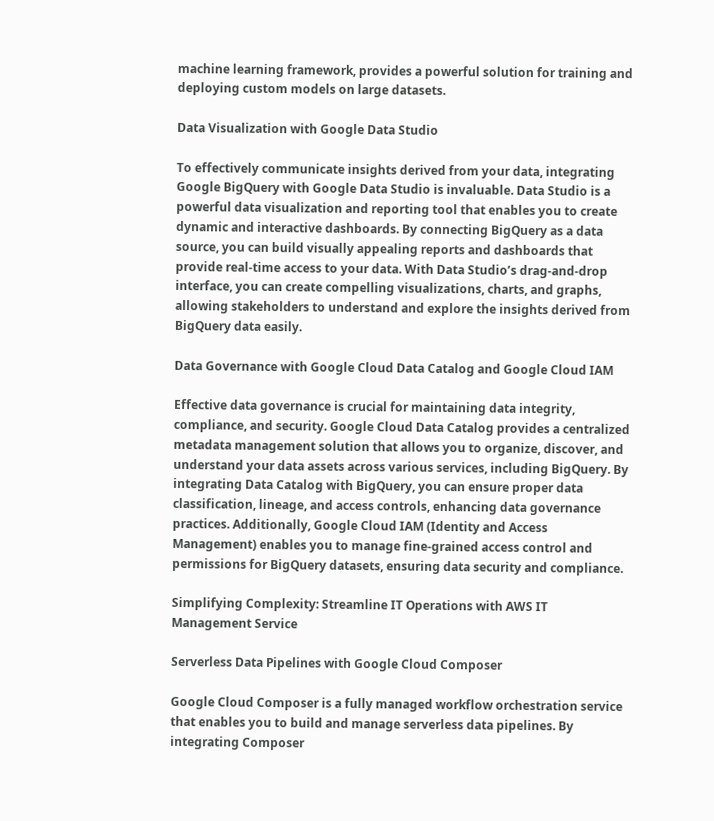machine learning framework, provides a powerful solution for training and deploying custom models on large datasets.

Data Visualization with Google Data Studio

To effectively communicate insights derived from your data, integrating Google BigQuery with Google Data Studio is invaluable. Data Studio is a powerful data visualization and reporting tool that enables you to create dynamic and interactive dashboards. By connecting BigQuery as a data source, you can build visually appealing reports and dashboards that provide real-time access to your data. With Data Studio’s drag-and-drop interface, you can create compelling visualizations, charts, and graphs, allowing stakeholders to understand and explore the insights derived from BigQuery data easily.

Data Governance with Google Cloud Data Catalog and Google Cloud IAM

Effective data governance is crucial for maintaining data integrity, compliance, and security. Google Cloud Data Catalog provides a centralized metadata management solution that allows you to organize, discover, and understand your data assets across various services, including BigQuery. By integrating Data Catalog with BigQuery, you can ensure proper data classification, lineage, and access controls, enhancing data governance practices. Additionally, Google Cloud IAM (Identity and Access Management) enables you to manage fine-grained access control and permissions for BigQuery datasets, ensuring data security and compliance.

Simplifying Complexity: Streamline IT Operations with AWS IT Management Service

Serverless Data Pipelines with Google Cloud Composer

Google Cloud Composer is a fully managed workflow orchestration service that enables you to build and manage serverless data pipelines. By integrating Composer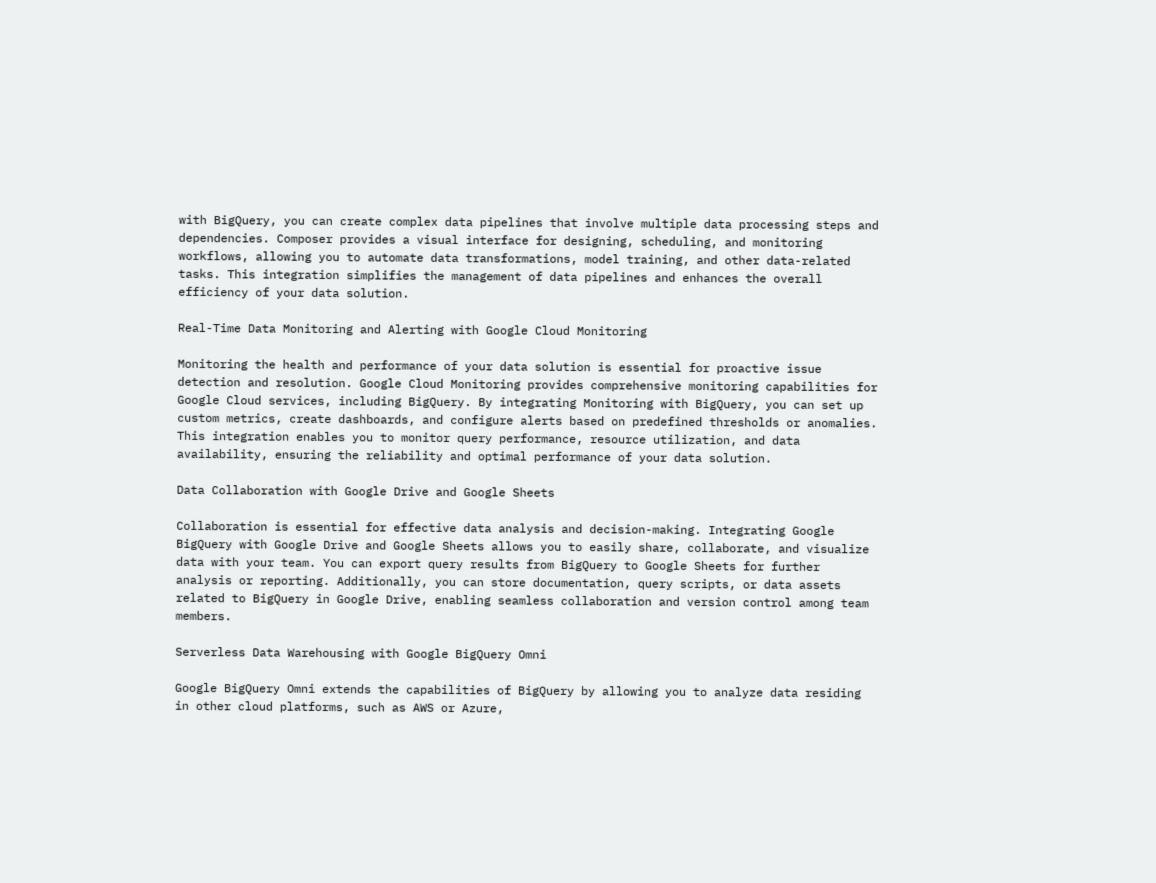with BigQuery, you can create complex data pipelines that involve multiple data processing steps and dependencies. Composer provides a visual interface for designing, scheduling, and monitoring workflows, allowing you to automate data transformations, model training, and other data-related tasks. This integration simplifies the management of data pipelines and enhances the overall efficiency of your data solution.

Real-Time Data Monitoring and Alerting with Google Cloud Monitoring

Monitoring the health and performance of your data solution is essential for proactive issue detection and resolution. Google Cloud Monitoring provides comprehensive monitoring capabilities for Google Cloud services, including BigQuery. By integrating Monitoring with BigQuery, you can set up custom metrics, create dashboards, and configure alerts based on predefined thresholds or anomalies. This integration enables you to monitor query performance, resource utilization, and data availability, ensuring the reliability and optimal performance of your data solution.

Data Collaboration with Google Drive and Google Sheets

Collaboration is essential for effective data analysis and decision-making. Integrating Google BigQuery with Google Drive and Google Sheets allows you to easily share, collaborate, and visualize data with your team. You can export query results from BigQuery to Google Sheets for further analysis or reporting. Additionally, you can store documentation, query scripts, or data assets related to BigQuery in Google Drive, enabling seamless collaboration and version control among team members.

Serverless Data Warehousing with Google BigQuery Omni

Google BigQuery Omni extends the capabilities of BigQuery by allowing you to analyze data residing in other cloud platforms, such as AWS or Azure,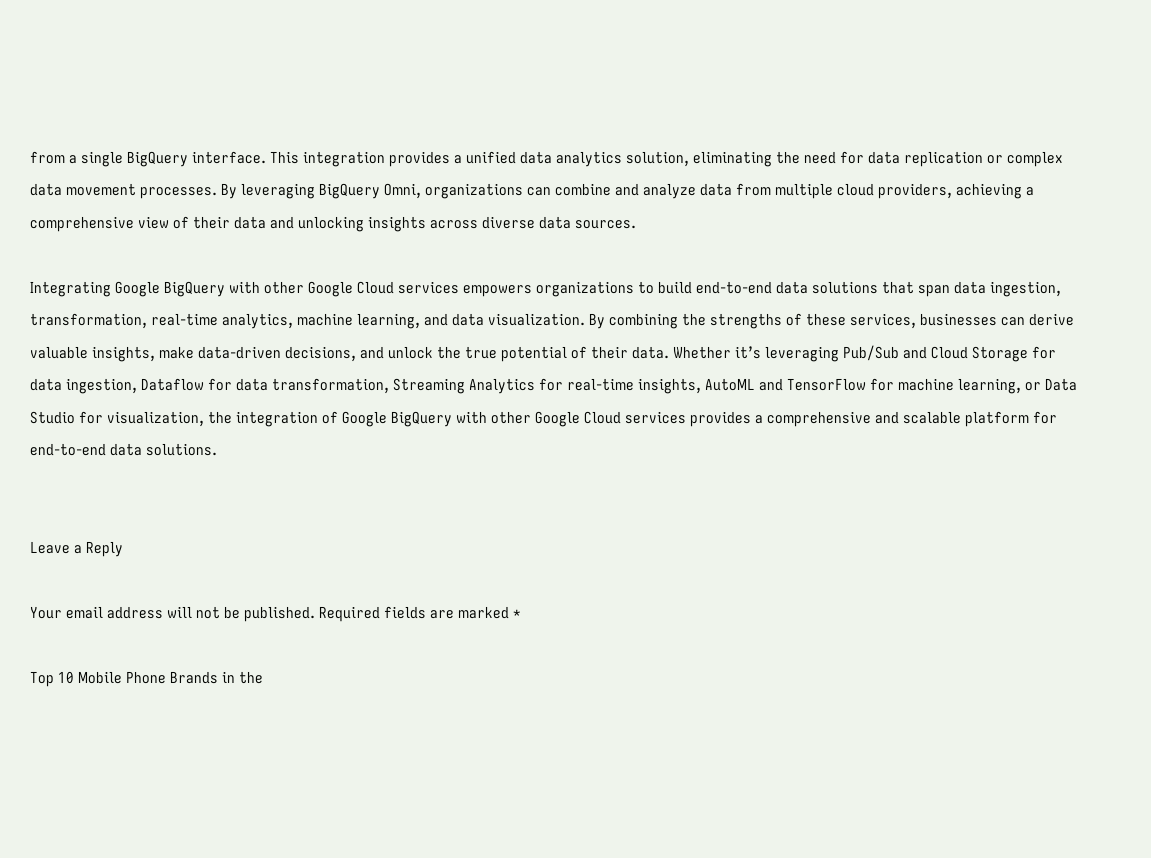from a single BigQuery interface. This integration provides a unified data analytics solution, eliminating the need for data replication or complex data movement processes. By leveraging BigQuery Omni, organizations can combine and analyze data from multiple cloud providers, achieving a comprehensive view of their data and unlocking insights across diverse data sources.

Integrating Google BigQuery with other Google Cloud services empowers organizations to build end-to-end data solutions that span data ingestion, transformation, real-time analytics, machine learning, and data visualization. By combining the strengths of these services, businesses can derive valuable insights, make data-driven decisions, and unlock the true potential of their data. Whether it’s leveraging Pub/Sub and Cloud Storage for data ingestion, Dataflow for data transformation, Streaming Analytics for real-time insights, AutoML and TensorFlow for machine learning, or Data Studio for visualization, the integration of Google BigQuery with other Google Cloud services provides a comprehensive and scalable platform for end-to-end data solutions.


Leave a Reply

Your email address will not be published. Required fields are marked *

Top 10 Mobile Phone Brands in the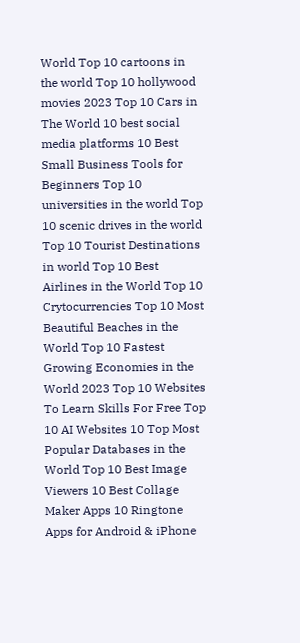World Top 10 cartoons in the world Top 10 hollywood movies 2023 Top 10 Cars in The World 10 best social media platforms 10 Best Small Business Tools for Beginners Top 10 universities in the world Top 10 scenic drives in the world Top 10 Tourist Destinations in world Top 10 Best Airlines in the World Top 10 Crytocurrencies Top 10 Most Beautiful Beaches in the World Top 10 Fastest Growing Economies in the World 2023 Top 10 Websites To Learn Skills For Free Top 10 AI Websites 10 Top Most Popular Databases in the World Top 10 Best Image Viewers 10 Best Collage Maker Apps 10 Ringtone Apps for Android & iPhone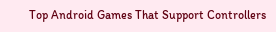Top Android Games That Support Controllers